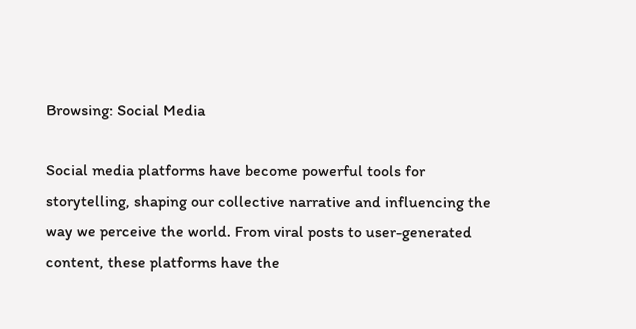Browsing: Social Media

Social media platforms have become powerful tools for storytelling, shaping our collective narrative and influencing the way we perceive the world. From viral posts to user-generated content, these platforms have the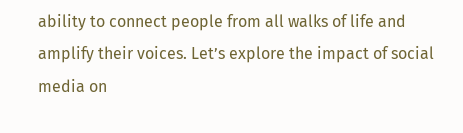ability to connect people from all walks of life and amplify their voices. Let’s explore the impact of social media on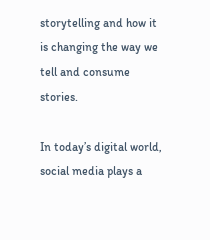storytelling and how it is changing the way we tell and consume stories.

In today’s digital world, social media plays a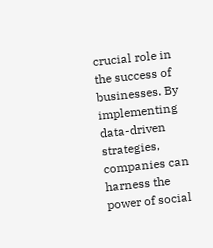crucial role in the success of businesses. By implementing data-driven strategies, companies can harness the power of social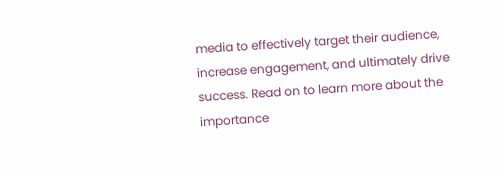media to effectively target their audience, increase engagement, and ultimately drive success. Read on to learn more about the importance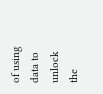of using data to unlock the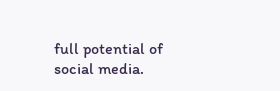full potential of social media.